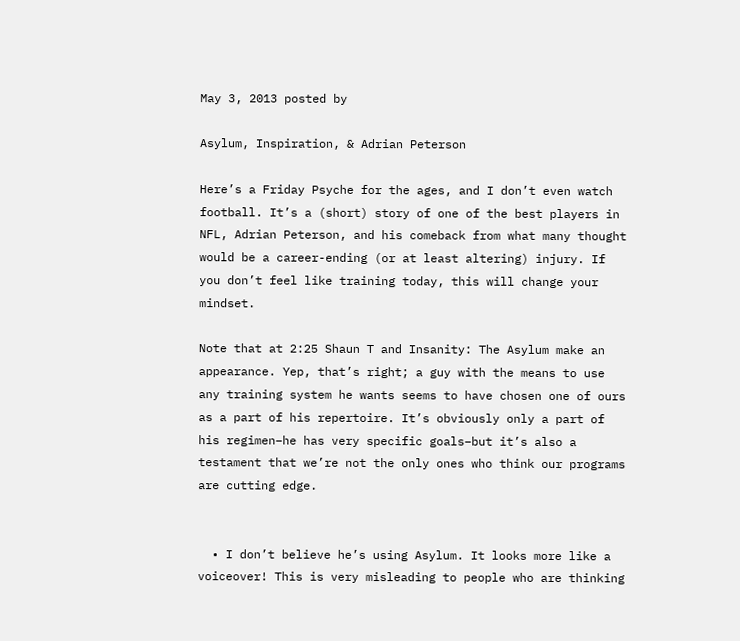May 3, 2013 posted by

Asylum, Inspiration, & Adrian Peterson

Here’s a Friday Psyche for the ages, and I don’t even watch football. It’s a (short) story of one of the best players in NFL, Adrian Peterson, and his comeback from what many thought would be a career-ending (or at least altering) injury. If you don’t feel like training today, this will change your mindset.

Note that at 2:25 Shaun T and Insanity: The Asylum make an appearance. Yep, that’s right; a guy with the means to use any training system he wants seems to have chosen one of ours as a part of his repertoire. It’s obviously only a part of his regimen–he has very specific goals–but it’s also a testament that we’re not the only ones who think our programs are cutting edge.


  • I don’t believe he’s using Asylum. It looks more like a voiceover! This is very misleading to people who are thinking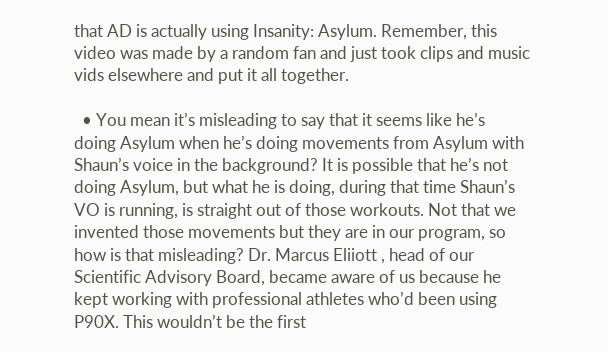that AD is actually using Insanity: Asylum. Remember, this video was made by a random fan and just took clips and music vids elsewhere and put it all together.

  • You mean it’s misleading to say that it seems like he’s doing Asylum when he’s doing movements from Asylum with Shaun’s voice in the background? It is possible that he’s not doing Asylum, but what he is doing, during that time Shaun’s VO is running, is straight out of those workouts. Not that we invented those movements but they are in our program, so how is that misleading? Dr. Marcus Eliiott , head of our Scientific Advisory Board, became aware of us because he kept working with professional athletes who’d been using P90X. This wouldn’t be the first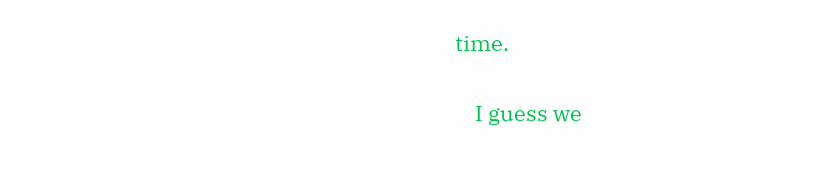time.

    I guess we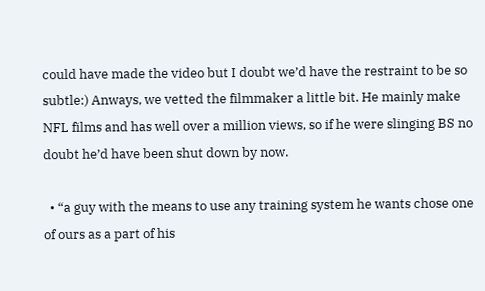could have made the video but I doubt we’d have the restraint to be so subtle:) Anways, we vetted the filmmaker a little bit. He mainly make NFL films and has well over a million views, so if he were slinging BS no doubt he’d have been shut down by now.

  • “a guy with the means to use any training system he wants chose one of ours as a part of his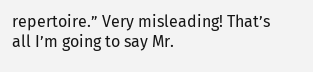repertoire.” Very misleading! That’s all I’m going to say Mr.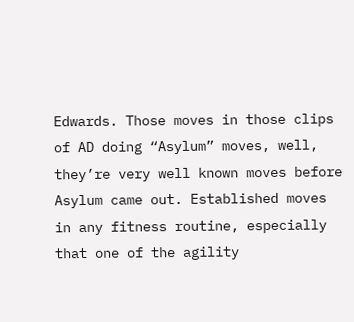Edwards. Those moves in those clips of AD doing “Asylum” moves, well, they’re very well known moves before Asylum came out. Established moves in any fitness routine, especially that one of the agility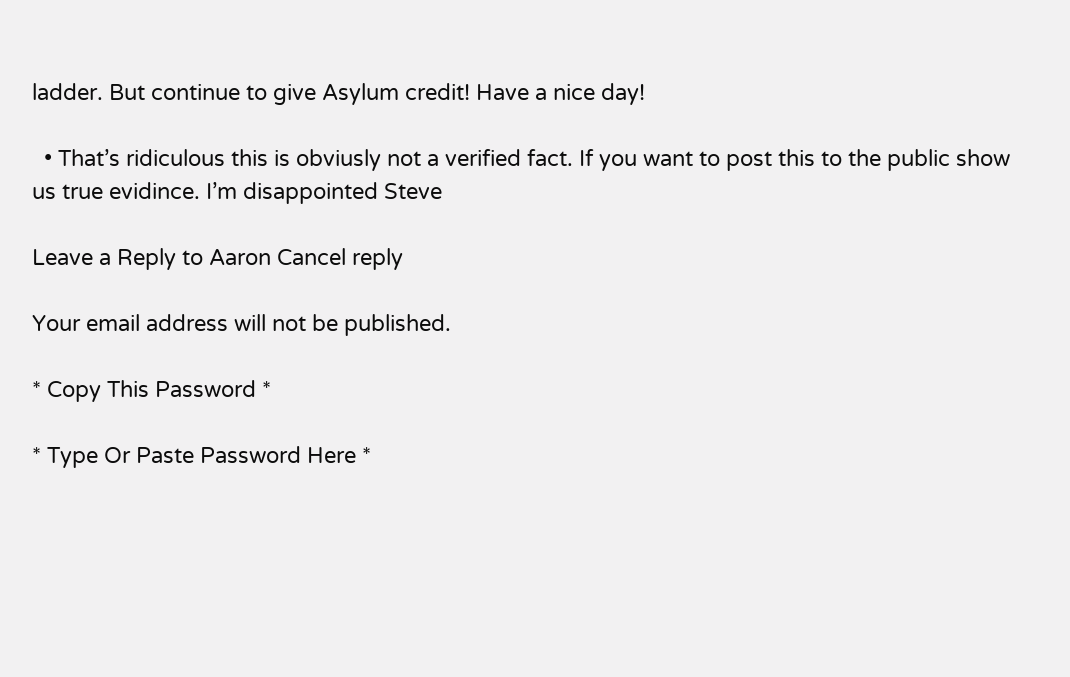ladder. But continue to give Asylum credit! Have a nice day!

  • That’s ridiculous this is obviusly not a verified fact. If you want to post this to the public show us true evidince. I’m disappointed Steve

Leave a Reply to Aaron Cancel reply

Your email address will not be published.

* Copy This Password *

* Type Or Paste Password Here *